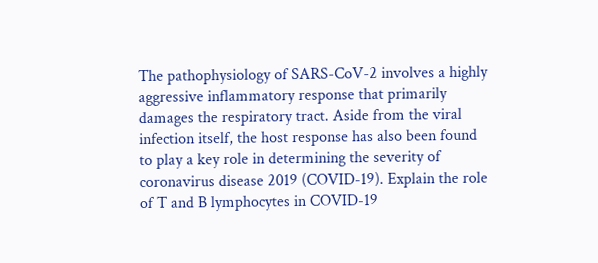The pathophysiology of SARS-CoV-2 involves a highly aggressive inflammatory response that primarily damages the respiratory tract. Aside from the viral infection itself, the host response has also been found to play a key role in determining the severity of coronavirus disease 2019 (COVID-19). Explain the role of T and B lymphocytes in COVID-19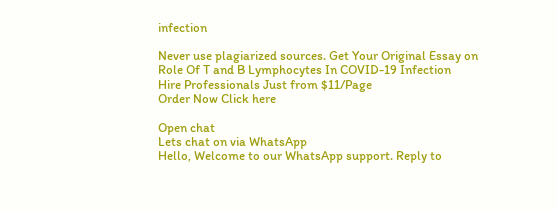infection

Never use plagiarized sources. Get Your Original Essay on
Role Of T and B Lymphocytes In COVID-19 Infection
Hire Professionals Just from $11/Page
Order Now Click here

Open chat
Lets chat on via WhatsApp
Hello, Welcome to our WhatsApp support. Reply to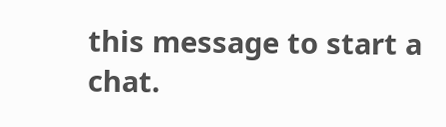this message to start a chat.